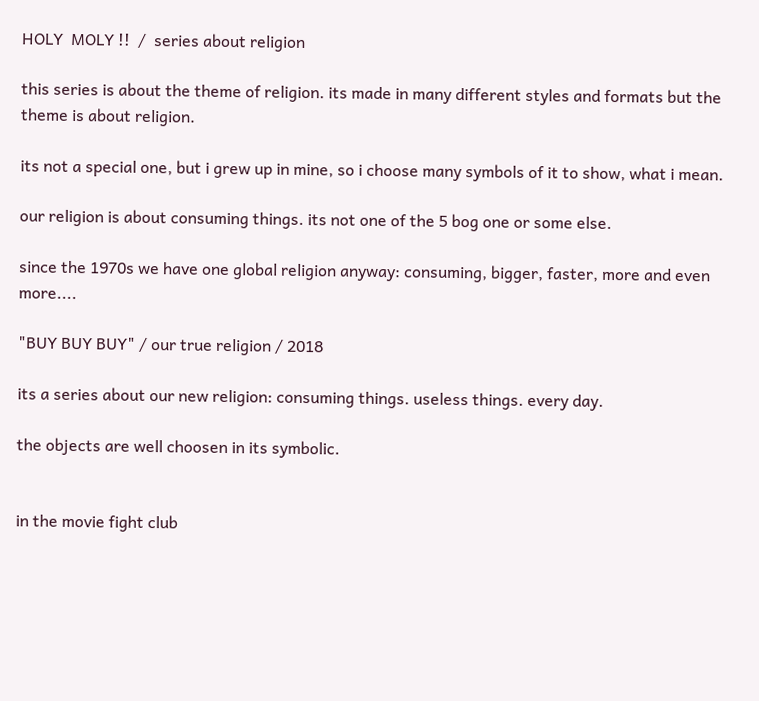HOLY  MOLY !!  /  series about religion

this series is about the theme of religion. its made in many different styles and formats but the theme is about religion.

its not a special one, but i grew up in mine, so i choose many symbols of it to show, what i mean.

our religion is about consuming things. its not one of the 5 bog one or some else.

since the 1970s we have one global religion anyway: consuming, bigger, faster, more and even more....

"BUY BUY BUY" / our true religion / 2018

its a series about our new religion: consuming things. useless things. every day.

the objects are well choosen in its symbolic.


in the movie fight club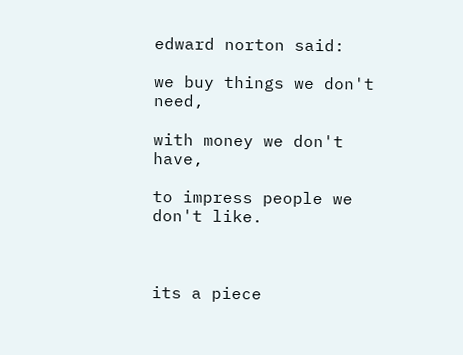edward norton said:

we buy things we don't need,

with money we don't have,

to impress people we don't like.



its a piece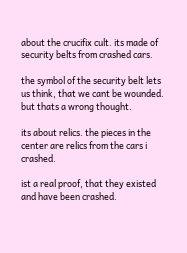about the crucifix cult. its made of security belts from crashed cars.

the symbol of the security belt lets us think, that we cant be wounded. but thats a wrong thought.

its about relics. the pieces in the center are relics from the cars i crashed.

ist a real proof, that they existed and have been crashed.